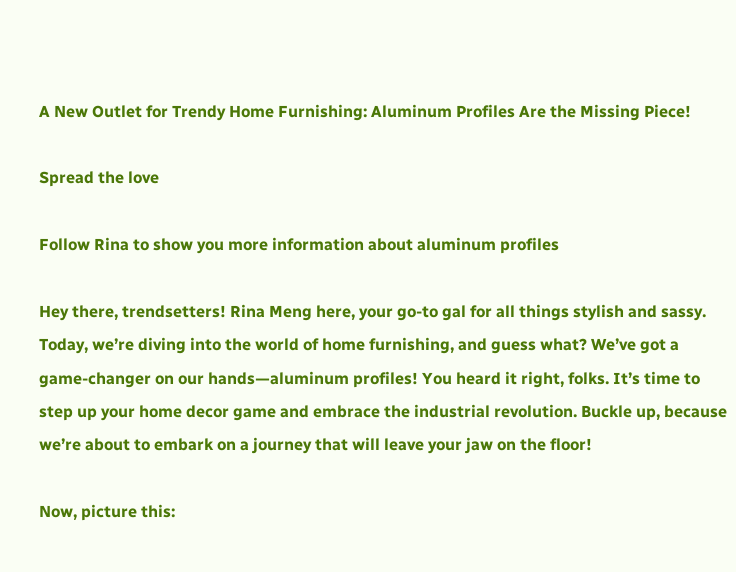A New Outlet for Trendy Home Furnishing: Aluminum Profiles Are the Missing Piece!

Spread the love

Follow Rina to show you more information about aluminum profiles

Hey there, trendsetters! Rina Meng here, your go-to gal for all things stylish and sassy. Today, we’re diving into the world of home furnishing, and guess what? We’ve got a game-changer on our hands—aluminum profiles! You heard it right, folks. It’s time to step up your home decor game and embrace the industrial revolution. Buckle up, because we’re about to embark on a journey that will leave your jaw on the floor!

Now, picture this: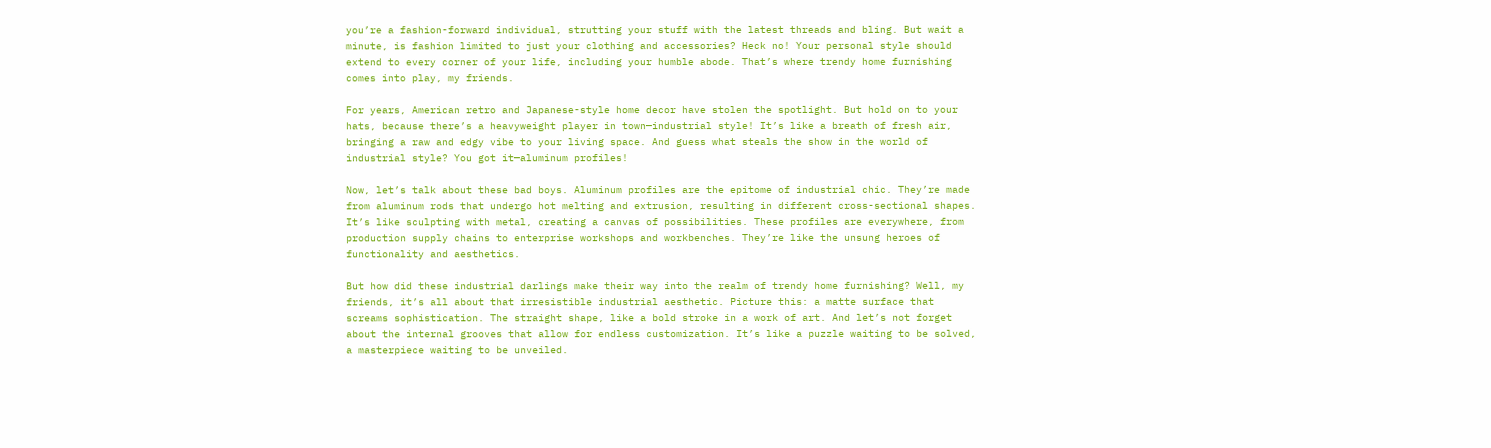you’re a fashion-forward individual, strutting your stuff with the latest threads and bling. But wait a minute, is fashion limited to just your clothing and accessories? Heck no! Your personal style should extend to every corner of your life, including your humble abode. That’s where trendy home furnishing comes into play, my friends.

For years, American retro and Japanese-style home decor have stolen the spotlight. But hold on to your hats, because there’s a heavyweight player in town—industrial style! It’s like a breath of fresh air, bringing a raw and edgy vibe to your living space. And guess what steals the show in the world of industrial style? You got it—aluminum profiles!

Now, let’s talk about these bad boys. Aluminum profiles are the epitome of industrial chic. They’re made from aluminum rods that undergo hot melting and extrusion, resulting in different cross-sectional shapes. It’s like sculpting with metal, creating a canvas of possibilities. These profiles are everywhere, from production supply chains to enterprise workshops and workbenches. They’re like the unsung heroes of functionality and aesthetics.

But how did these industrial darlings make their way into the realm of trendy home furnishing? Well, my friends, it’s all about that irresistible industrial aesthetic. Picture this: a matte surface that screams sophistication. The straight shape, like a bold stroke in a work of art. And let’s not forget about the internal grooves that allow for endless customization. It’s like a puzzle waiting to be solved, a masterpiece waiting to be unveiled.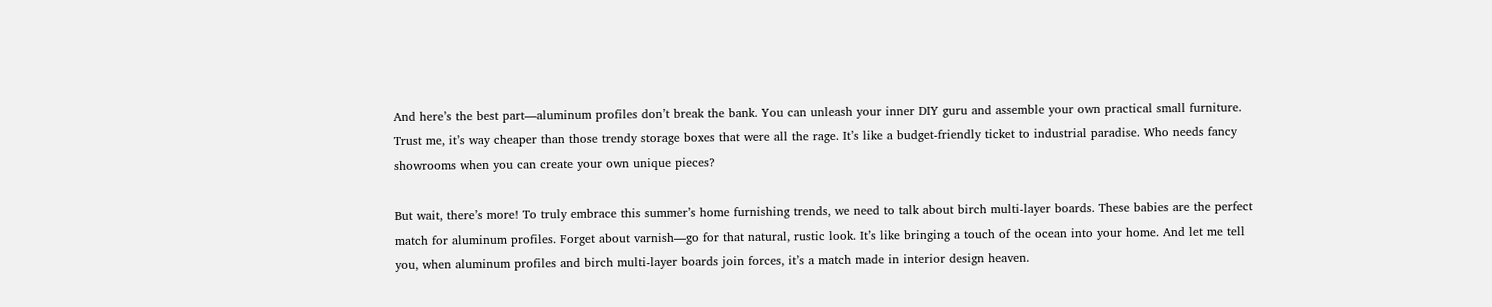And here’s the best part—aluminum profiles don’t break the bank. You can unleash your inner DIY guru and assemble your own practical small furniture. Trust me, it’s way cheaper than those trendy storage boxes that were all the rage. It’s like a budget-friendly ticket to industrial paradise. Who needs fancy showrooms when you can create your own unique pieces?

But wait, there’s more! To truly embrace this summer’s home furnishing trends, we need to talk about birch multi-layer boards. These babies are the perfect match for aluminum profiles. Forget about varnish—go for that natural, rustic look. It’s like bringing a touch of the ocean into your home. And let me tell you, when aluminum profiles and birch multi-layer boards join forces, it’s a match made in interior design heaven.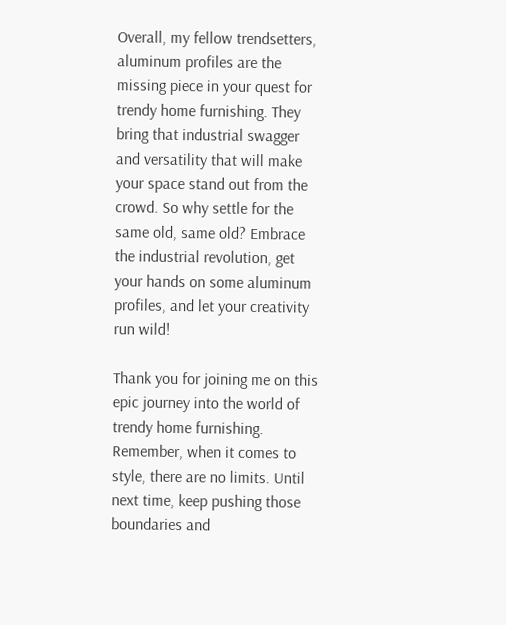Overall, my fellow trendsetters, aluminum profiles are the missing piece in your quest for trendy home furnishing. They bring that industrial swagger and versatility that will make your space stand out from the crowd. So why settle for the same old, same old? Embrace the industrial revolution, get your hands on some aluminum profiles, and let your creativity run wild!

Thank you for joining me on this epic journey into the world of trendy home furnishing. Remember, when it comes to style, there are no limits. Until next time, keep pushing those boundaries and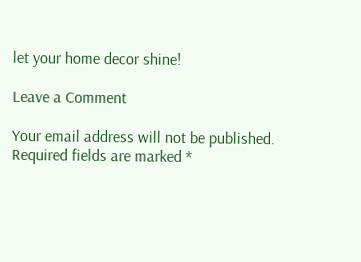let your home decor shine!

Leave a Comment

Your email address will not be published. Required fields are marked *